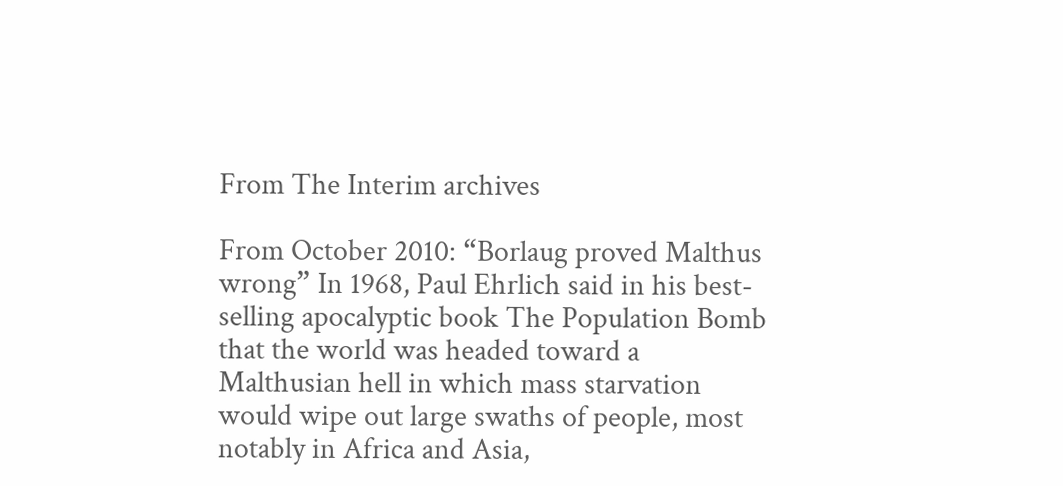From The Interim archives

From October 2010: “Borlaug proved Malthus wrong” In 1968, Paul Ehrlich said in his best-selling apocalyptic book The Population Bomb that the world was headed toward a Malthusian hell in which mass starvation would wipe out large swaths of people, most notably in Africa and Asia,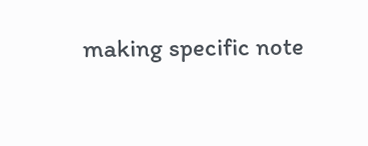making specific note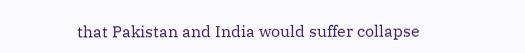that Pakistan and India would suffer collapse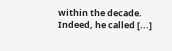within the decade. Indeed, he called [...]